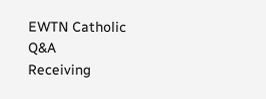EWTN Catholic Q&A
Receiving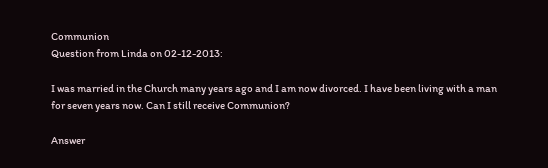Communion
Question from Linda on 02-12-2013:

I was married in the Church many years ago and I am now divorced. I have been living with a man for seven years now. Can I still receive Communion?

Answer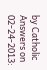by Catholic Answers on 02-24-2013: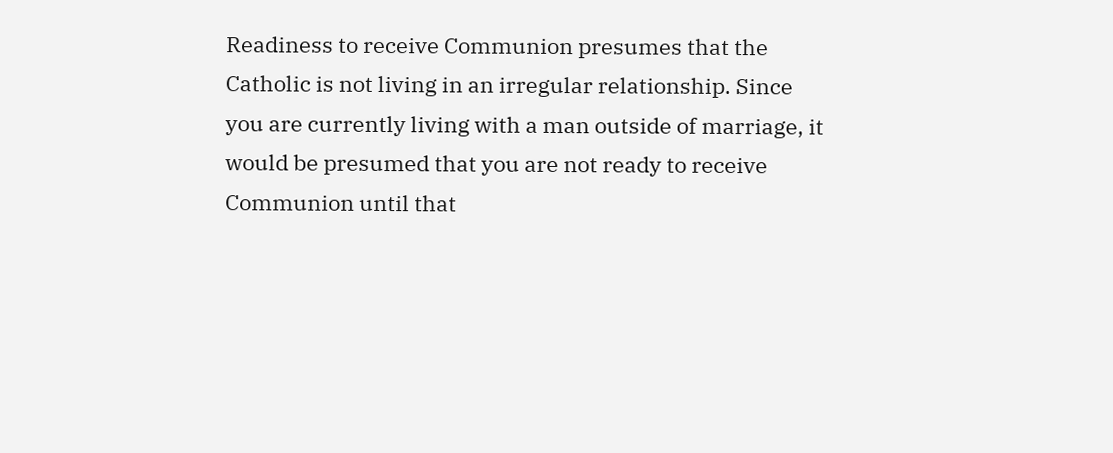Readiness to receive Communion presumes that the Catholic is not living in an irregular relationship. Since you are currently living with a man outside of marriage, it would be presumed that you are not ready to receive Communion until that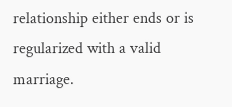relationship either ends or is regularized with a valid marriage.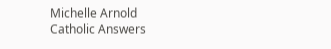Michelle Arnold
Catholic Answers